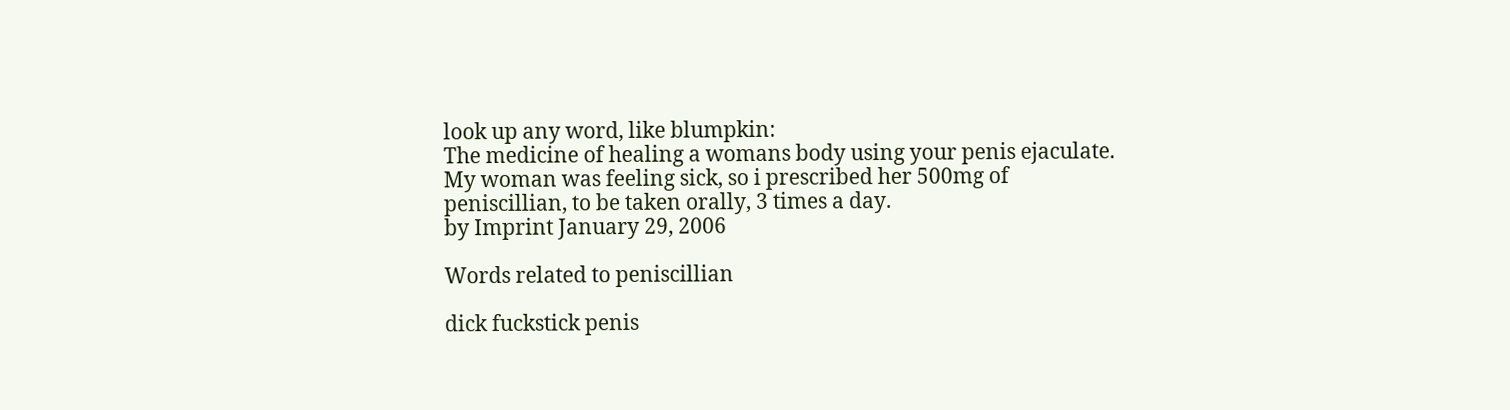look up any word, like blumpkin:
The medicine of healing a womans body using your penis ejaculate.
My woman was feeling sick, so i prescribed her 500mg of peniscillian, to be taken orally, 3 times a day.
by Imprint January 29, 2006

Words related to peniscillian

dick fuckstick penis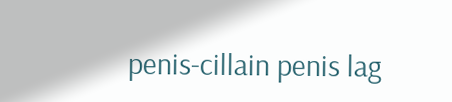penis-cillain penis lag